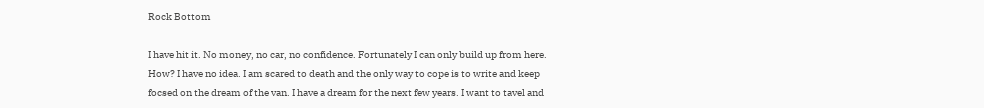Rock Bottom

I have hit it. No money, no car, no confidence. Fortunately I can only build up from here. How? I have no idea. I am scared to death and the only way to cope is to write and keep focsed on the dream of the van. I have a dream for the next few years. I want to tavel and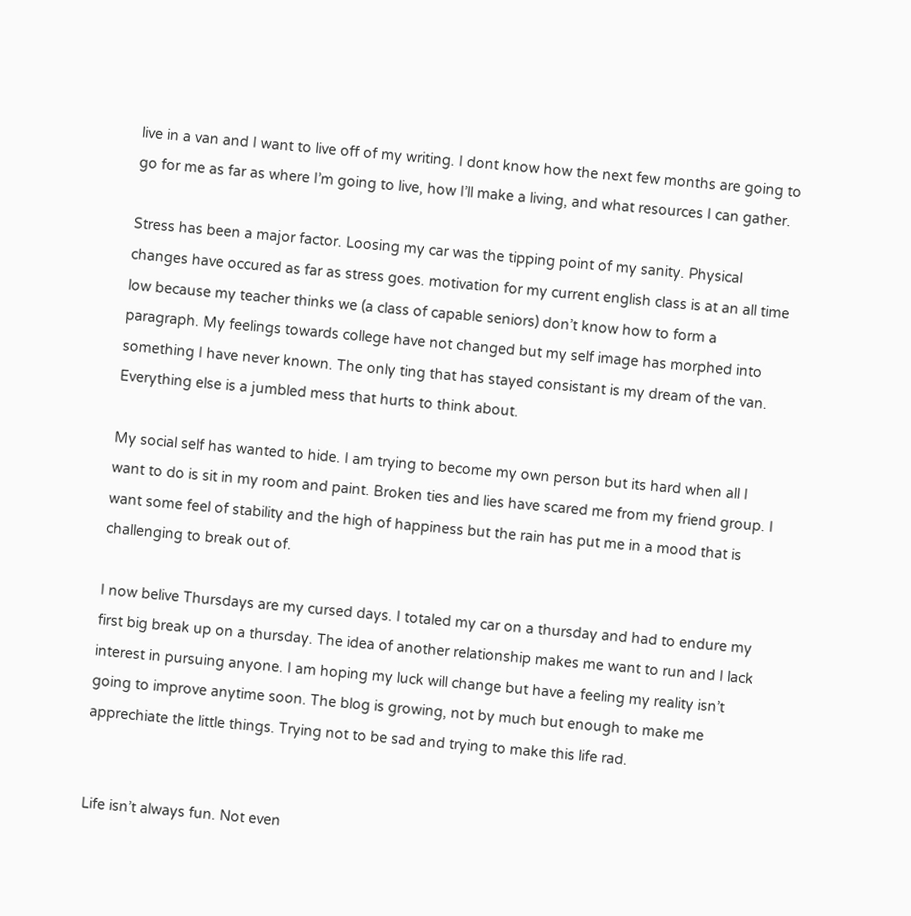live in a van and I want to live off of my writing. I dont know how the next few months are going to go for me as far as where I’m going to live, how I’ll make a living, and what resources I can gather.

Stress has been a major factor. Loosing my car was the tipping point of my sanity. Physical changes have occured as far as stress goes. motivation for my current english class is at an all time low because my teacher thinks we (a class of capable seniors) don’t know how to form a paragraph. My feelings towards college have not changed but my self image has morphed into something I have never known. The only ting that has stayed consistant is my dream of the van. Everything else is a jumbled mess that hurts to think about.

My social self has wanted to hide. I am trying to become my own person but its hard when all I want to do is sit in my room and paint. Broken ties and lies have scared me from my friend group. I want some feel of stability and the high of happiness but the rain has put me in a mood that is challenging to break out of.

I now belive Thursdays are my cursed days. I totaled my car on a thursday and had to endure my first big break up on a thursday. The idea of another relationship makes me want to run and I lack interest in pursuing anyone. I am hoping my luck will change but have a feeling my reality isn’t going to improve anytime soon. The blog is growing, not by much but enough to make me apprechiate the little things. Trying not to be sad and trying to make this life rad.


Life isn’t always fun. Not even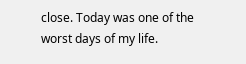close. Today was one of the worst days of my life.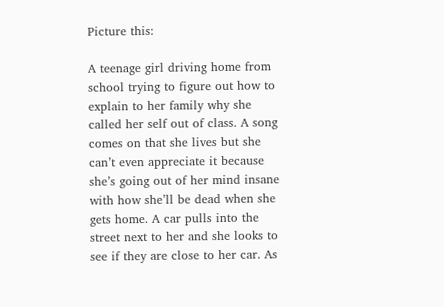Picture this:

A teenage girl driving home from school trying to figure out how to explain to her family why she called her self out of class. A song comes on that she lives but she can’t even appreciate it because she’s going out of her mind insane with how she’ll be dead when she gets home. A car pulls into the street next to her and she looks to see if they are close to her car. As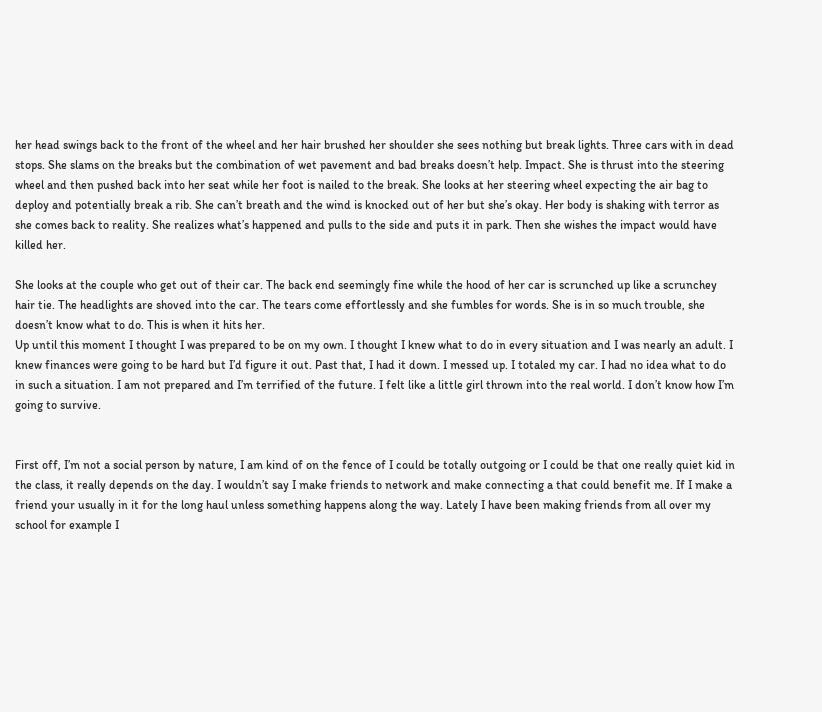her head swings back to the front of the wheel and her hair brushed her shoulder she sees nothing but break lights. Three cars with in dead stops. She slams on the breaks but the combination of wet pavement and bad breaks doesn’t help. Impact. She is thrust into the steering wheel and then pushed back into her seat while her foot is nailed to the break. She looks at her steering wheel expecting the air bag to deploy and potentially break a rib. She can’t breath and the wind is knocked out of her but she’s okay. Her body is shaking with terror as she comes back to reality. She realizes what’s happened and pulls to the side and puts it in park. Then she wishes the impact would have killed her.

She looks at the couple who get out of their car. The back end seemingly fine while the hood of her car is scrunched up like a scrunchey hair tie. The headlights are shoved into the car. The tears come effortlessly and she fumbles for words. She is in so much trouble, she doesn’t know what to do. This is when it hits her.
Up until this moment I thought I was prepared to be on my own. I thought I knew what to do in every situation and I was nearly an adult. I knew finances were going to be hard but I’d figure it out. Past that, I had it down. I messed up. I totaled my car. I had no idea what to do in such a situation. I am not prepared and I’m terrified of the future. I felt like a little girl thrown into the real world. I don’t know how I’m going to survive.


First off, I’m not a social person by nature, I am kind of on the fence of I could be totally outgoing or I could be that one really quiet kid in the class, it really depends on the day. I wouldn’t say I make friends to network and make connecting a that could benefit me. If I make a friend your usually in it for the long haul unless something happens along the way. Lately I have been making friends from all over my school for example I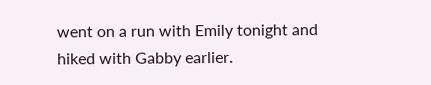went on a run with Emily tonight and hiked with Gabby earlier.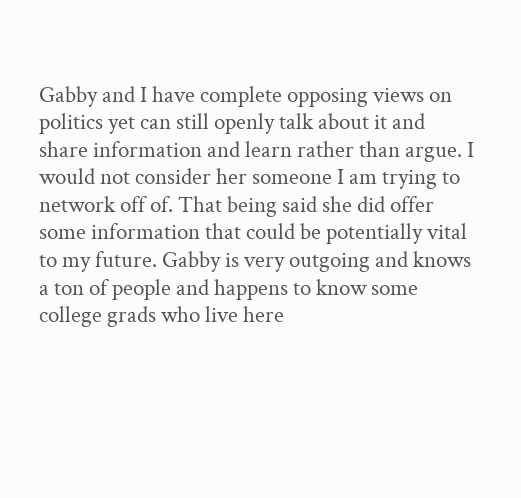Gabby and I have complete opposing views on politics yet can still openly talk about it and share information and learn rather than argue. I would not consider her someone I am trying to network off of. That being said she did offer some information that could be potentially vital to my future. Gabby is very outgoing and knows a ton of people and happens to know some college grads who live here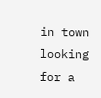in town looking for a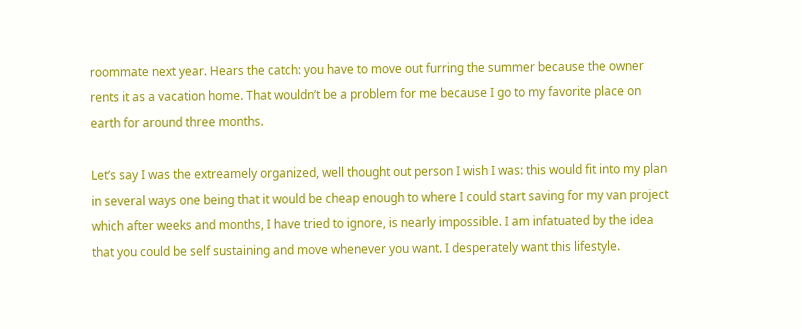roommate next year. Hears the catch: you have to move out furring the summer because the owner rents it as a vacation home. That wouldn’t be a problem for me because I go to my favorite place on earth for around three months.

Let’s say I was the extreamely organized, well thought out person I wish I was: this would fit into my plan in several ways one being that it would be cheap enough to where I could start saving for my van project which after weeks and months, I have tried to ignore, is nearly impossible. I am infatuated by the idea that you could be self sustaining and move whenever you want. I desperately want this lifestyle.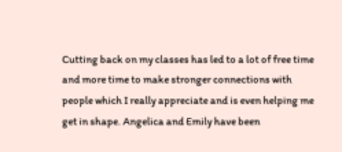Cutting back on my classes has led to a lot of free time and more time to make stronger connections with people which I really appreciate and is even helping me get in shape. Angelica and Emily have been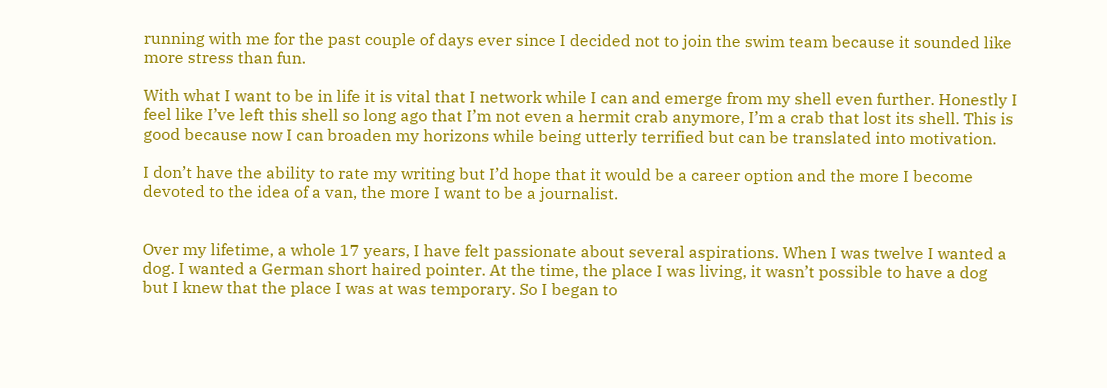running with me for the past couple of days ever since I decided not to join the swim team because it sounded like more stress than fun.

With what I want to be in life it is vital that I network while I can and emerge from my shell even further. Honestly I feel like I’ve left this shell so long ago that I’m not even a hermit crab anymore, I’m a crab that lost its shell. This is good because now I can broaden my horizons while being utterly terrified but can be translated into motivation.

I don’t have the ability to rate my writing but I’d hope that it would be a career option and the more I become devoted to the idea of a van, the more I want to be a journalist.


Over my lifetime, a whole 17 years, I have felt passionate about several aspirations. When I was twelve I wanted a dog. I wanted a German short haired pointer. At the time, the place I was living, it wasn’t possible to have a dog but I knew that the place I was at was temporary. So I began to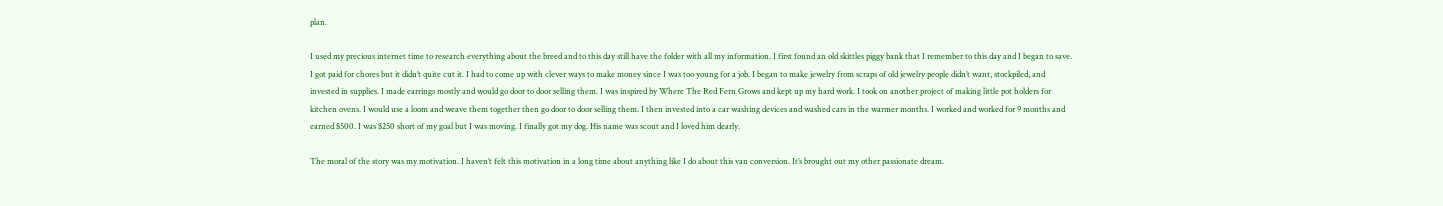plan.

I used my precious internet time to research everything about the breed and to this day still have the folder with all my information. I first found an old skittles piggy bank that I remember to this day and I began to save. I got paid for chores but it didn’t quite cut it. I had to come up with clever ways to make money since I was too young for a job. I began to make jewelry from scraps of old jewelry people didn’t want, stockpiled, and invested in supplies. I made earrings mostly and would go door to door selling them. I was inspired by Where The Red Fern Grows and kept up my hard work. I took on another project of making little pot holders for kitchen ovens. I would use a loom and weave them together then go door to door selling them. I then invested into a car washing devices and washed cars in the warmer months. I worked and worked for 9 months and earned $500. I was $250 short of my goal but I was moving. I finally got my dog. His name was scout and I loved him dearly.

The moral of the story was my motivation. I haven’t felt this motivation in a long time about anything like I do about this van conversion. It’s brought out my other passionate dream.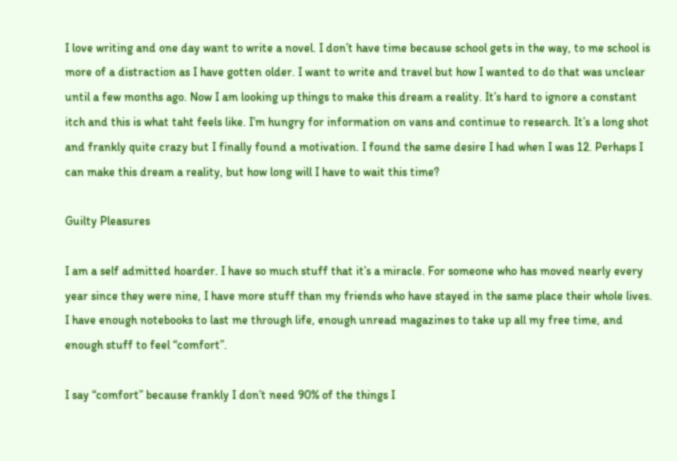I love writing and one day want to write a novel. I don’t have time because school gets in the way, to me school is more of a distraction as I have gotten older. I want to write and travel but how I wanted to do that was unclear until a few months ago. Now I am looking up things to make this dream a reality. It’s hard to ignore a constant itch and this is what taht feels like. I’m hungry for information on vans and continue to research. It’s a long shot and frankly quite crazy but I finally found a motivation. I found the same desire I had when I was 12. Perhaps I can make this dream a reality, but how long will I have to wait this time?

Guilty Pleasures

I am a self admitted hoarder. I have so much stuff that it’s a miracle. For someone who has moved nearly every year since they were nine, I have more stuff than my friends who have stayed in the same place their whole lives. I have enough notebooks to last me through life, enough unread magazines to take up all my free time, and enough stuff to feel “comfort”.

I say “comfort” because frankly I don’t need 90% of the things I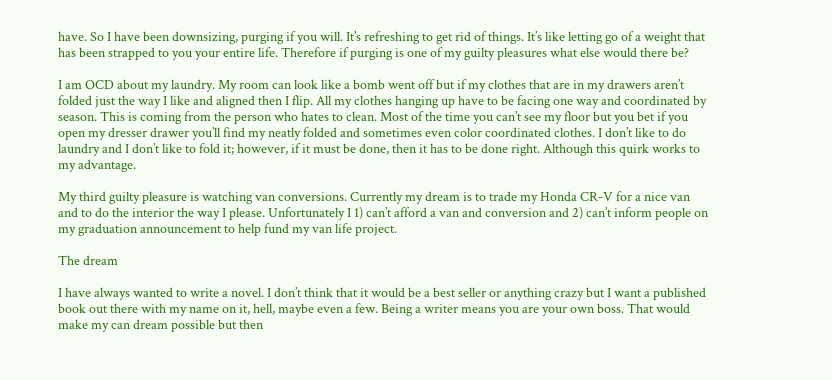have. So I have been downsizing, purging if you will. It’s refreshing to get rid of things. It’s like letting go of a weight that has been strapped to you your entire life. Therefore if purging is one of my guilty pleasures what else would there be?

I am OCD about my laundry. My room can look like a bomb went off but if my clothes that are in my drawers aren’t folded just the way I like and aligned then I flip. All my clothes hanging up have to be facing one way and coordinated by season. This is coming from the person who hates to clean. Most of the time you can’t see my floor but you bet if you open my dresser drawer you’ll find my neatly folded and sometimes even color coordinated clothes. I don’t like to do laundry and I don’t like to fold it; however, if it must be done, then it has to be done right. Although this quirk works to my advantage.

My third guilty pleasure is watching van conversions. Currently my dream is to trade my Honda CR-V for a nice van and to do the interior the way I please. Unfortunately I 1) can’t afford a van and conversion and 2) can’t inform people on my graduation announcement to help fund my van life project.

The dream

I have always wanted to write a novel. I don’t think that it would be a best seller or anything crazy but I want a published book out there with my name on it, hell, maybe even a few. Being a writer means you are your own boss. That would make my can dream possible but then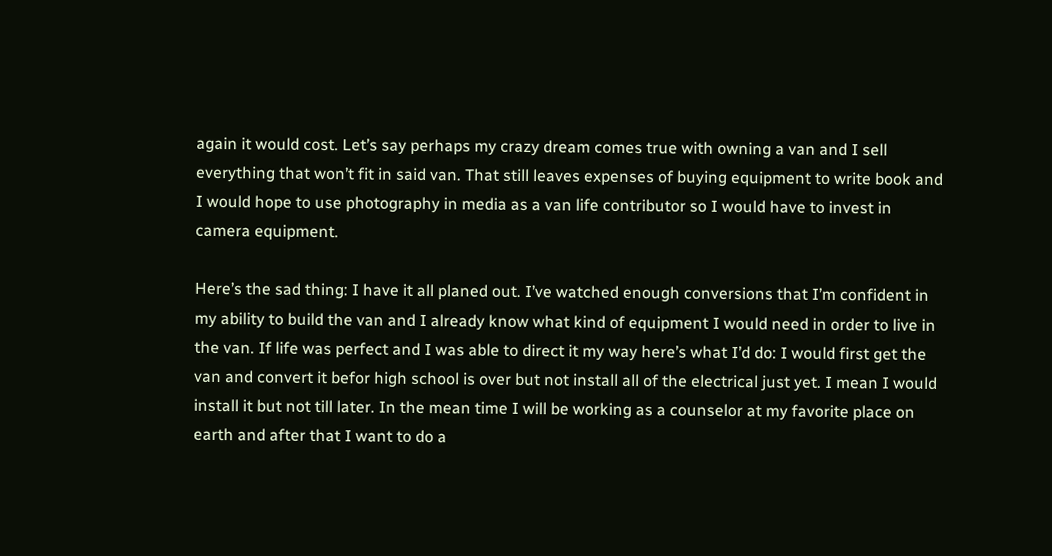again it would cost. Let’s say perhaps my crazy dream comes true with owning a van and I sell everything that won’t fit in said van. That still leaves expenses of buying equipment to write book and I would hope to use photography in media as a van life contributor so I would have to invest in camera equipment.

Here’s the sad thing: I have it all planed out. I’ve watched enough conversions that I’m confident in my ability to build the van and I already know what kind of equipment I would need in order to live in the van. If life was perfect and I was able to direct it my way here’s what I’d do: I would first get the van and convert it befor high school is over but not install all of the electrical just yet. I mean I would install it but not till later. In the mean time I will be working as a counselor at my favorite place on earth and after that I want to do a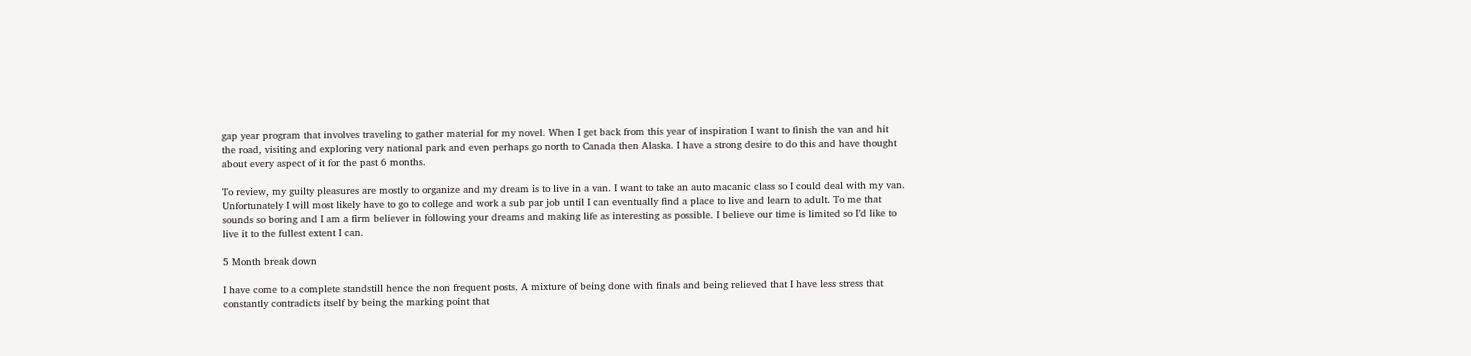gap year program that involves traveling to gather material for my novel. When I get back from this year of inspiration I want to finish the van and hit the road, visiting and exploring very national park and even perhaps go north to Canada then Alaska. I have a strong desire to do this and have thought about every aspect of it for the past 6 months.

To review, my guilty pleasures are mostly to organize and my dream is to live in a van. I want to take an auto macanic class so I could deal with my van. Unfortunately I will most likely have to go to college and work a sub par job until I can eventually find a place to live and learn to adult. To me that sounds so boring and I am a firm believer in following your dreams and making life as interesting as possible. I believe our time is limited so I’d like to live it to the fullest extent I can.

5 Month break down

I have come to a complete standstill hence the non frequent posts. A mixture of being done with finals and being relieved that I have less stress that constantly contradicts itself by being the marking point that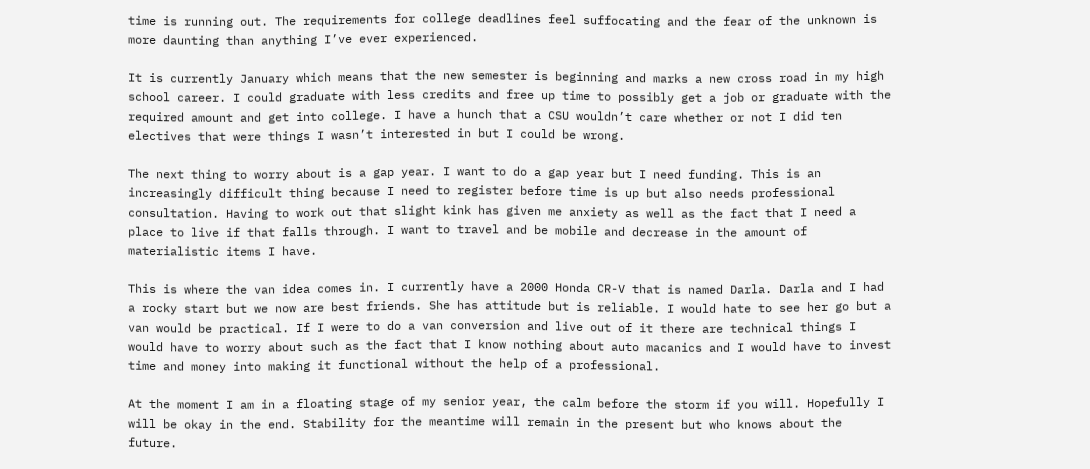time is running out. The requirements for college deadlines feel suffocating and the fear of the unknown is more daunting than anything I’ve ever experienced.

It is currently January which means that the new semester is beginning and marks a new cross road in my high school career. I could graduate with less credits and free up time to possibly get a job or graduate with the required amount and get into college. I have a hunch that a CSU wouldn’t care whether or not I did ten electives that were things I wasn’t interested in but I could be wrong.

The next thing to worry about is a gap year. I want to do a gap year but I need funding. This is an increasingly difficult thing because I need to register before time is up but also needs professional consultation. Having to work out that slight kink has given me anxiety as well as the fact that I need a place to live if that falls through. I want to travel and be mobile and decrease in the amount of materialistic items I have.

This is where the van idea comes in. I currently have a 2000 Honda CR-V that is named Darla. Darla and I had a rocky start but we now are best friends. She has attitude but is reliable. I would hate to see her go but a van would be practical. If I were to do a van conversion and live out of it there are technical things I would have to worry about such as the fact that I know nothing about auto macanics and I would have to invest time and money into making it functional without the help of a professional.

At the moment I am in a floating stage of my senior year, the calm before the storm if you will. Hopefully I will be okay in the end. Stability for the meantime will remain in the present but who knows about the future.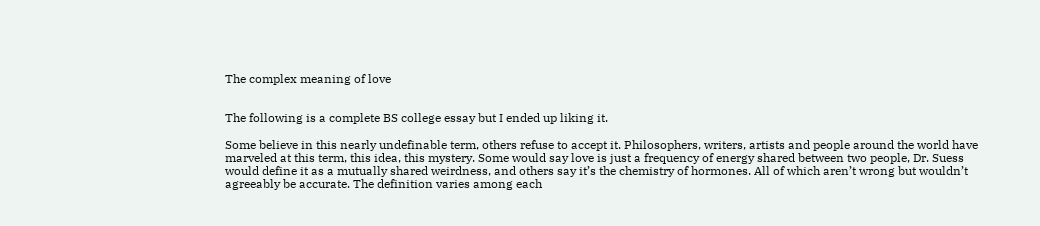The complex meaning of love


The following is a complete BS college essay but I ended up liking it.

Some believe in this nearly undefinable term, others refuse to accept it. Philosophers, writers, artists and people around the world have marveled at this term, this idea, this mystery. Some would say love is just a frequency of energy shared between two people, Dr. Suess would define it as a mutually shared weirdness, and others say it’s the chemistry of hormones. All of which aren’t wrong but wouldn’t agreeably be accurate. The definition varies among each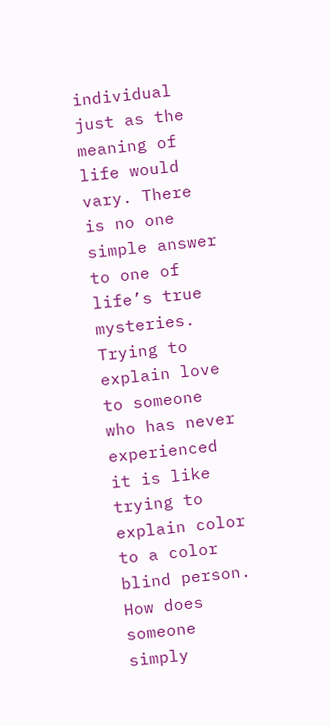individual just as the meaning of life would vary. There is no one simple answer to one of life’s true mysteries. Trying to explain love to someone who has never experienced it is like trying to explain color to a color blind person. How does someone simply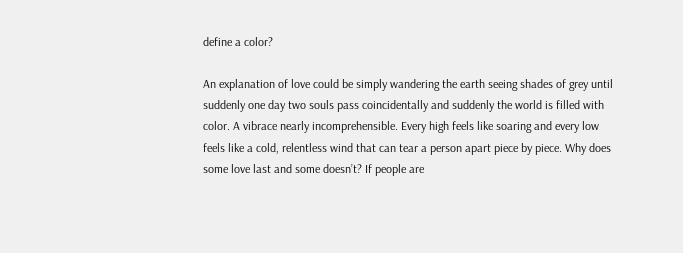define a color?

An explanation of love could be simply wandering the earth seeing shades of grey until suddenly one day two souls pass coincidentally and suddenly the world is filled with color. A vibrace nearly incomprehensible. Every high feels like soaring and every low feels like a cold, relentless wind that can tear a person apart piece by piece. Why does some love last and some doesn’t? If people are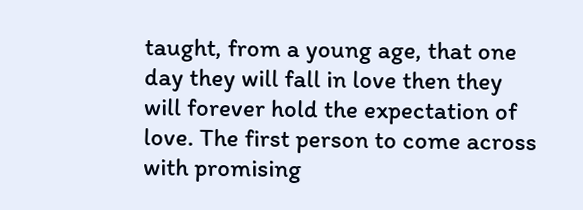taught, from a young age, that one day they will fall in love then they will forever hold the expectation of love. The first person to come across with promising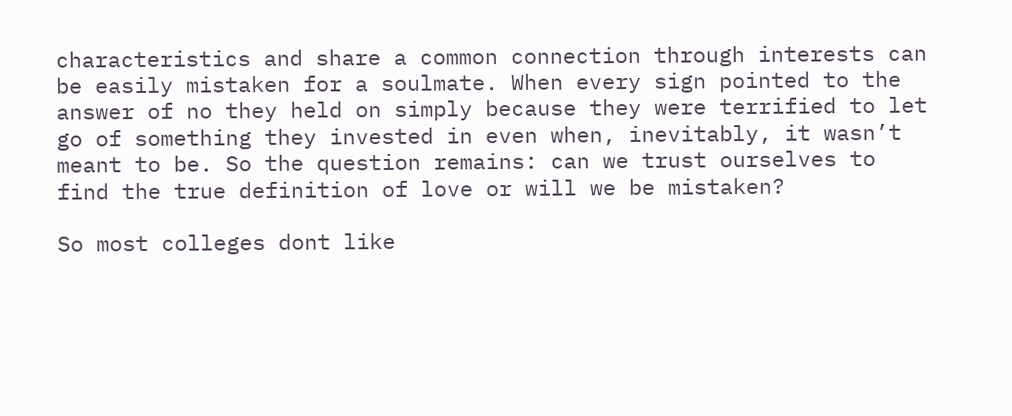characteristics and share a common connection through interests can be easily mistaken for a soulmate. When every sign pointed to the answer of no they held on simply because they were terrified to let go of something they invested in even when, inevitably, it wasn’t meant to be. So the question remains: can we trust ourselves to find the true definition of love or will we be mistaken?

So most colleges dont like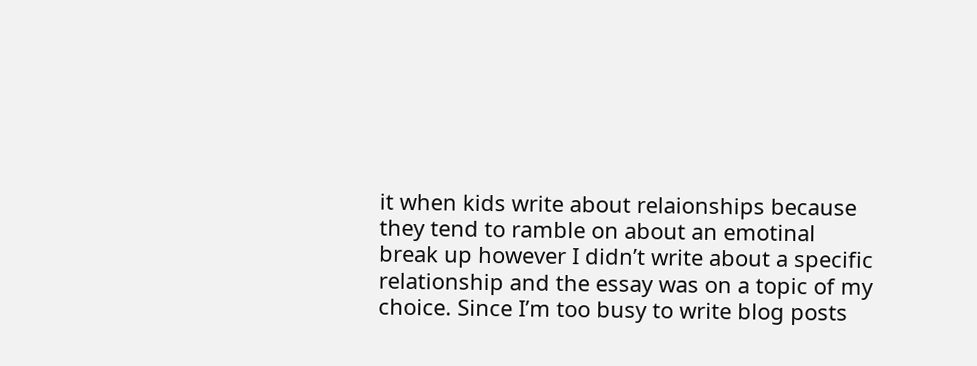it when kids write about relaionships because they tend to ramble on about an emotinal break up however I didn’t write about a specific relationship and the essay was on a topic of my choice. Since I’m too busy to write blog posts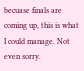becuase finals are coming up, this is what I could manage. Not even sorry.